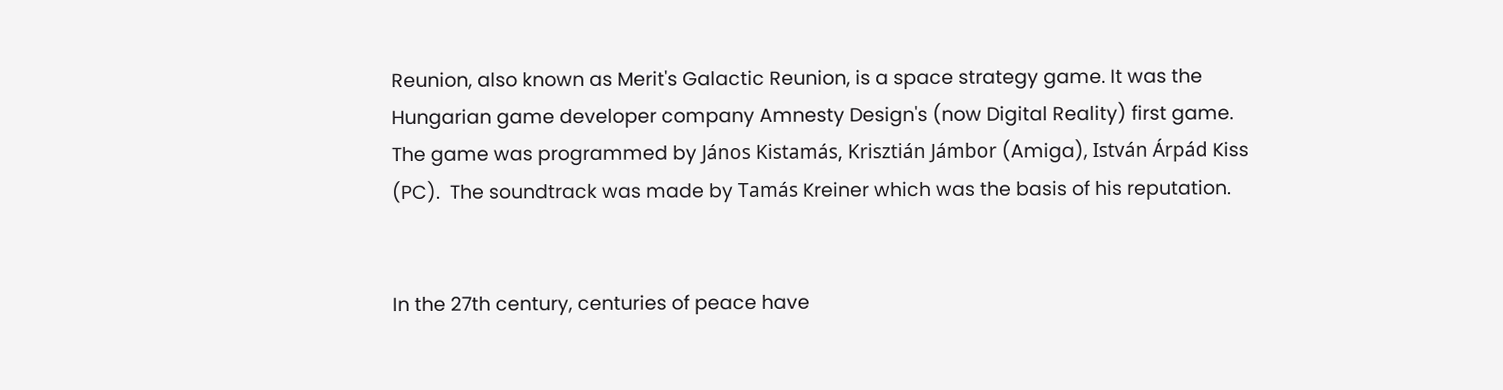Reunion, also known as Merit's Galactic Reunion, is a space strategy game. It was the Hungarian game developer company Amnesty Design's (now Digital Reality) first game. The game was programmed by János Kistamás, Krisztián Jámbor (Amiga), István Árpád Kiss (PC).  The soundtrack was made by Tamás Kreiner which was the basis of his reputation.


In the 27th century, centuries of peace have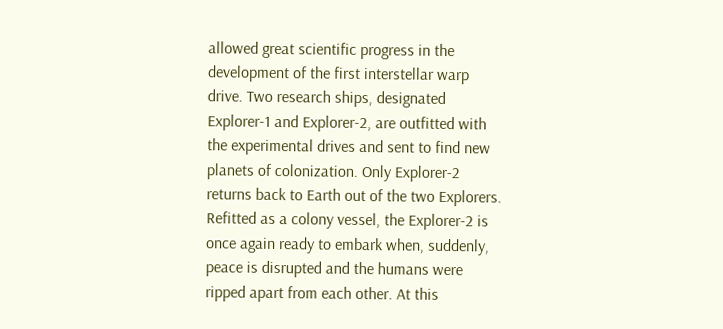allowed great scientific progress in the development of the first interstellar warp drive. Two research ships, designated Explorer-1 and Explorer-2, are outfitted with the experimental drives and sent to find new planets of colonization. Only Explorer-2 returns back to Earth out of the two Explorers. Refitted as a colony vessel, the Explorer-2 is once again ready to embark when, suddenly, peace is disrupted and the humans were ripped apart from each other. At this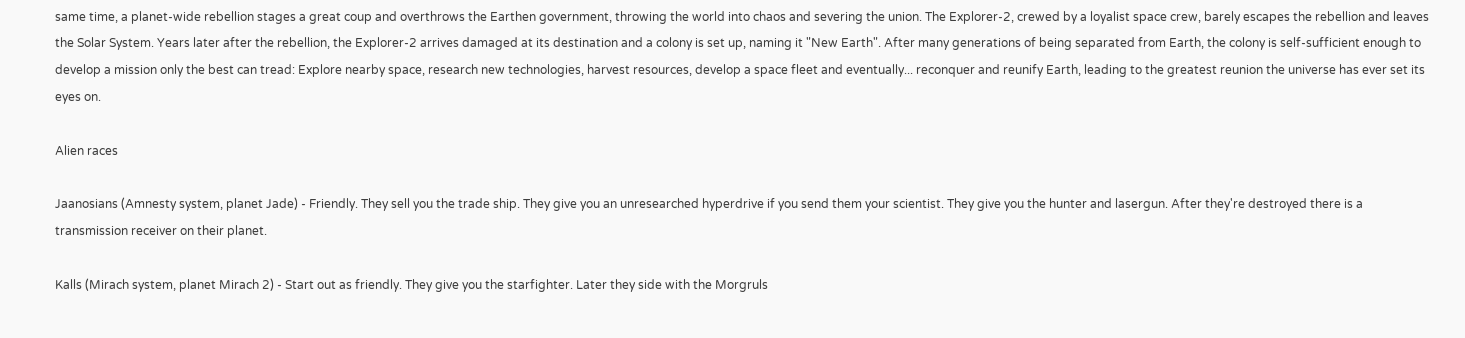same time, a planet-wide rebellion stages a great coup and overthrows the Earthen government, throwing the world into chaos and severing the union. The Explorer-2, crewed by a loyalist space crew, barely escapes the rebellion and leaves the Solar System. Years later after the rebellion, the Explorer-2 arrives damaged at its destination and a colony is set up, naming it "New Earth". After many generations of being separated from Earth, the colony is self-sufficient enough to develop a mission only the best can tread: Explore nearby space, research new technologies, harvest resources, develop a space fleet and eventually... reconquer and reunify Earth, leading to the greatest reunion the universe has ever set its eyes on.

Alien races

Jaanosians (Amnesty system, planet Jade) - Friendly. They sell you the trade ship. They give you an unresearched hyperdrive if you send them your scientist. They give you the hunter and lasergun. After they're destroyed there is a transmission receiver on their planet.

Kalls (Mirach system, planet Mirach 2) - Start out as friendly. They give you the starfighter. Later they side with the Morgruls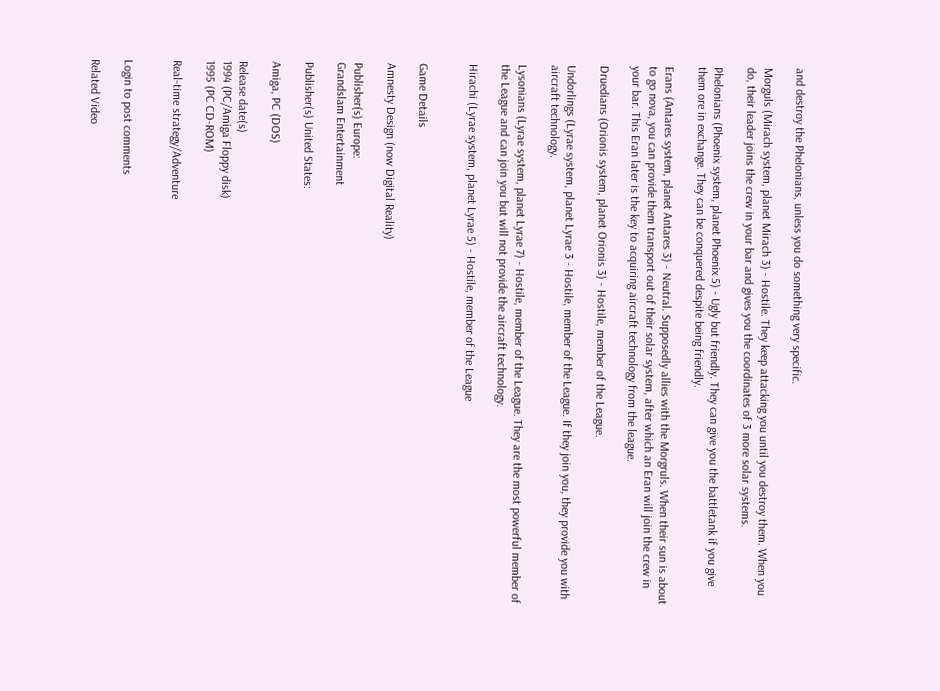and destroy the Phelonians, unless you do something very specific.

Morguls (Mirach system, planet Mirach 3) - Hostile. They keep attacking you until you destroy them. When you do, their leader joins the crew in your bar and gives you the coordinates of 3 more solar systems.

Phelonians (Phoenix system, planet Phoenix 5) - Ugly but friendly. They can give you the battletank if you give them ore in exchange. They can be conquered despite being friendly.

Erans (Antares system, planet Antares 3) - Neutral. Supposedly allies with the Morgruls. When their sun is about to go nova, you can provide them transport out of their solar system, after which an Eran will join the crew in your bar. This Eran later is the key to acquiring aircraft technology from the league.

Druedians (Orionis system, planet Orionis 3) - Hostile, member of the League.

Undorlings (Lyrae system, planet Lyrae 3 - Hostile, member of the League. If they join you, they provide you with aircraft technology.

Lysonians (Lyrae system, planet Lyrae 7) - Hostile, member of the League. They are the most powerful member of the League and can join you but will not provide the aircraft technology.

Hirachi (Lyrae system, planet Lyrae 5) - Hostile, member of the League


Game Details

Amnesty Design (now Digital Reality)

Publisher(s) Europe:
Grandslam Entertainment

Publisher(s) United States:

Amiga, PC (DOS)

Release date(s)
1994 (PC/Amiga Floppy disk)
1995 (PC CD-ROM)

Real-time strategy/Adventure


Login to post comments

Related Video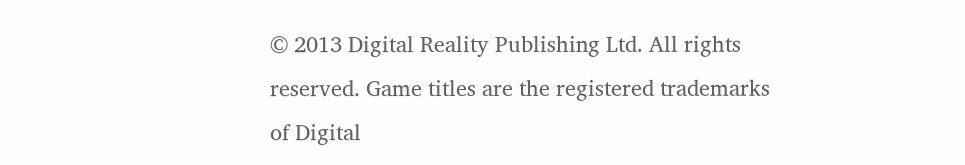© 2013 Digital Reality Publishing Ltd. All rights reserved. Game titles are the registered trademarks of Digital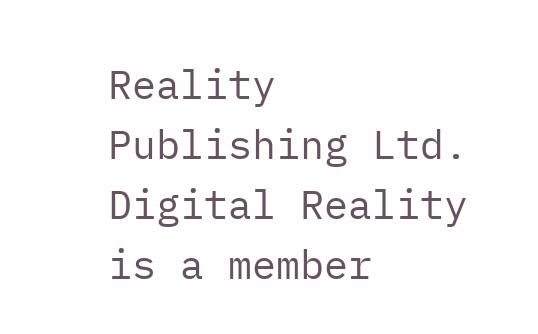Reality Publishing Ltd.
Digital Reality is a member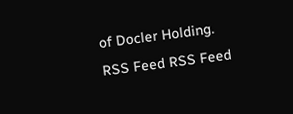of Docler Holding.
RSS Feed RSS Feed